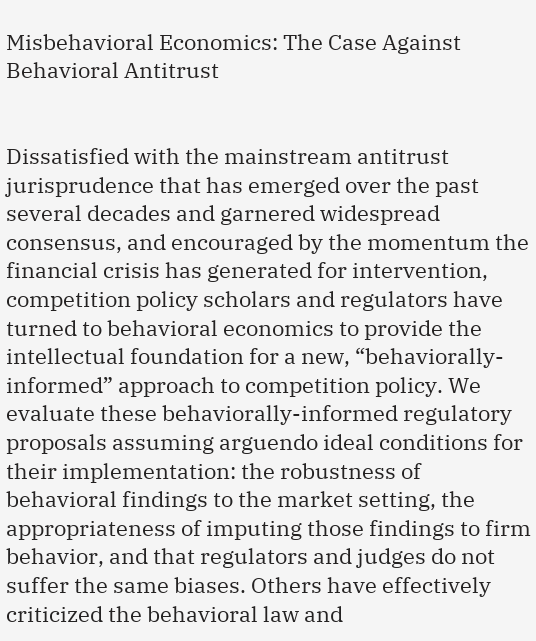Misbehavioral Economics: The Case Against Behavioral Antitrust


Dissatisfied with the mainstream antitrust jurisprudence that has emerged over the past several decades and garnered widespread consensus, and encouraged by the momentum the financial crisis has generated for intervention, competition policy scholars and regulators have turned to behavioral economics to provide the intellectual foundation for a new, “behaviorally-informed” approach to competition policy. We evaluate these behaviorally-informed regulatory proposals assuming arguendo ideal conditions for their implementation: the robustness of behavioral findings to the market setting, the appropriateness of imputing those findings to firm behavior, and that regulators and judges do not suffer the same biases. Others have effectively criticized the behavioral law and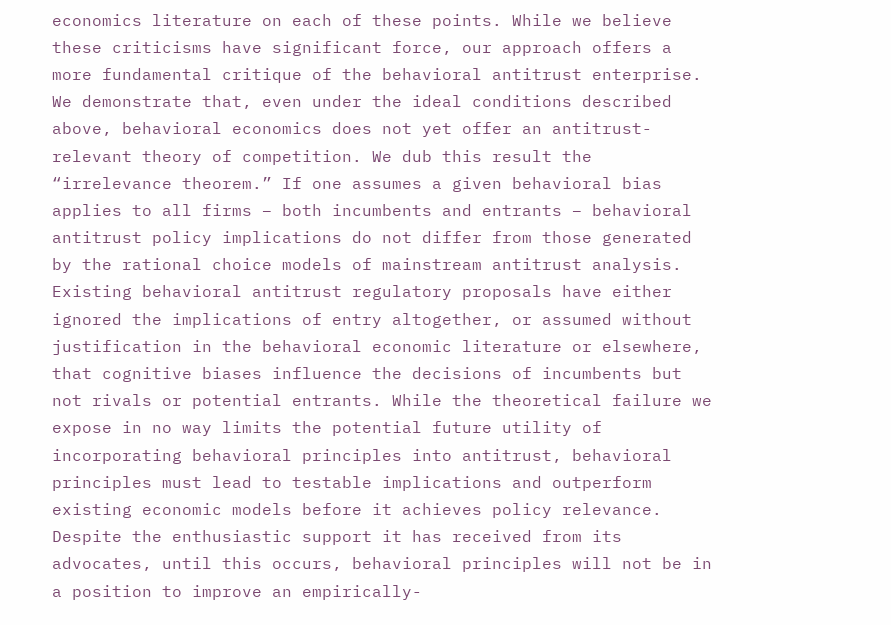economics literature on each of these points. While we believe these criticisms have significant force, our approach offers a more fundamental critique of the behavioral antitrust enterprise. We demonstrate that, even under the ideal conditions described above, behavioral economics does not yet offer an antitrust-relevant theory of competition. We dub this result the “irrelevance theorem.” If one assumes a given behavioral bias applies to all firms – both incumbents and entrants – behavioral antitrust policy implications do not differ from those generated by the rational choice models of mainstream antitrust analysis. Existing behavioral antitrust regulatory proposals have either ignored the implications of entry altogether, or assumed without justification in the behavioral economic literature or elsewhere, that cognitive biases influence the decisions of incumbents but not rivals or potential entrants. While the theoretical failure we expose in no way limits the potential future utility of incorporating behavioral principles into antitrust, behavioral principles must lead to testable implications and outperform existing economic models before it achieves policy relevance. Despite the enthusiastic support it has received from its advocates, until this occurs, behavioral principles will not be in a position to improve an empirically-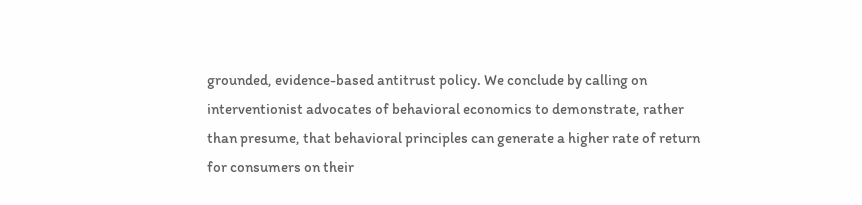grounded, evidence-based antitrust policy. We conclude by calling on interventionist advocates of behavioral economics to demonstrate, rather than presume, that behavioral principles can generate a higher rate of return for consumers on their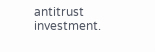antitrust investment.